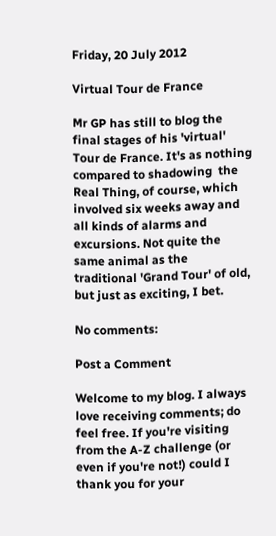Friday, 20 July 2012

Virtual Tour de France

Mr GP has still to blog the final stages of his 'virtual' Tour de France. It's as nothing compared to shadowing  the Real Thing, of course, which involved six weeks away and all kinds of alarms and excursions. Not quite the same animal as the traditional 'Grand Tour' of old, but just as exciting, I bet.

No comments:

Post a Comment

Welcome to my blog. I always love receiving comments; do feel free. If you're visiting from the A-Z challenge (or even if you're not!) could I thank you for your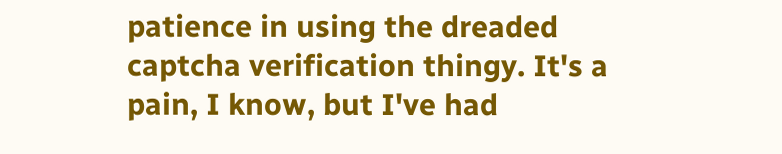patience in using the dreaded captcha verification thingy. It's a pain, I know, but I've had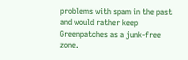problems with spam in the past and would rather keep Greenpatches as a junk-free zone.